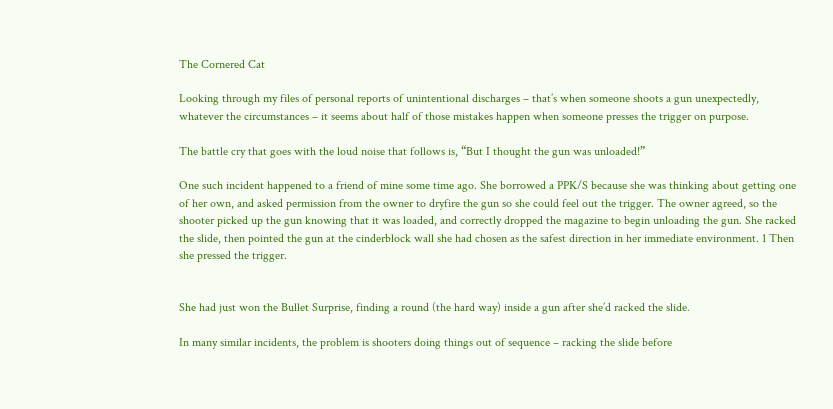The Cornered Cat

Looking through my files of personal reports of unintentional discharges – that’s when someone shoots a gun unexpectedly, whatever the circumstances – it seems about half of those mistakes happen when someone presses the trigger on purpose.

The battle cry that goes with the loud noise that follows is, “But I thought the gun was unloaded!”

One such incident happened to a friend of mine some time ago. She borrowed a PPK/S because she was thinking about getting one of her own, and asked permission from the owner to dryfire the gun so she could feel out the trigger. The owner agreed, so the shooter picked up the gun knowing that it was loaded, and correctly dropped the magazine to begin unloading the gun. She racked the slide, then pointed the gun at the cinderblock wall she had chosen as the safest direction in her immediate environment. 1 Then she pressed the trigger.


She had just won the Bullet Surprise, finding a round (the hard way) inside a gun after she’d racked the slide.

In many similar incidents, the problem is shooters doing things out of sequence – racking the slide before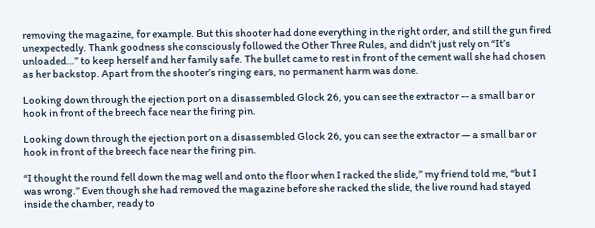removing the magazine, for example. But this shooter had done everything in the right order, and still the gun fired unexpectedly. Thank goodness she consciously followed the Other Three Rules, and didn’t just rely on “It’s unloaded…” to keep herself and her family safe. The bullet came to rest in front of the cement wall she had chosen as her backstop. Apart from the shooter’s ringing ears, no permanent harm was done.

Looking down through the ejection port on a disassembled Glock 26, you can see the extractor -- a small bar or hook in front of the breech face near the firing pin.

Looking down through the ejection port on a disassembled Glock 26, you can see the extractor — a small bar or hook in front of the breech face near the firing pin.

“I thought the round fell down the mag well and onto the floor when I racked the slide,” my friend told me, “but I was wrong.” Even though she had removed the magazine before she racked the slide, the live round had stayed inside the chamber, ready to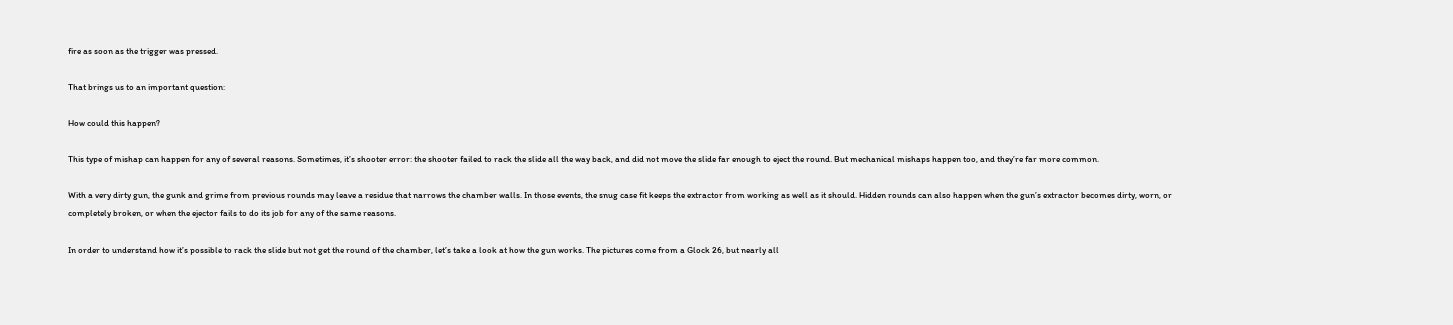fire as soon as the trigger was pressed.

That brings us to an important question:

How could this happen?

This type of mishap can happen for any of several reasons. Sometimes, it’s shooter error: the shooter failed to rack the slide all the way back, and did not move the slide far enough to eject the round. But mechanical mishaps happen too, and they’re far more common.

With a very dirty gun, the gunk and grime from previous rounds may leave a residue that narrows the chamber walls. In those events, the snug case fit keeps the extractor from working as well as it should. Hidden rounds can also happen when the gun’s extractor becomes dirty, worn, or completely broken, or when the ejector fails to do its job for any of the same reasons.

In order to understand how it’s possible to rack the slide but not get the round of the chamber, let’s take a look at how the gun works. The pictures come from a Glock 26, but nearly all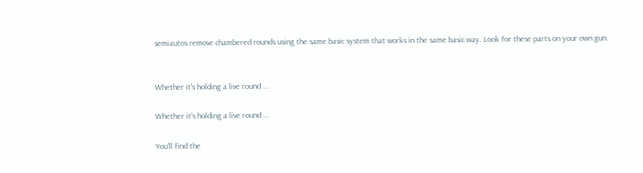semiautos remove chambered rounds using the same basic system that works in the same basic way. Look for these parts on your own gun.


Whether it's holding a live round ...

Whether it’s holding a live round …

You’ll find the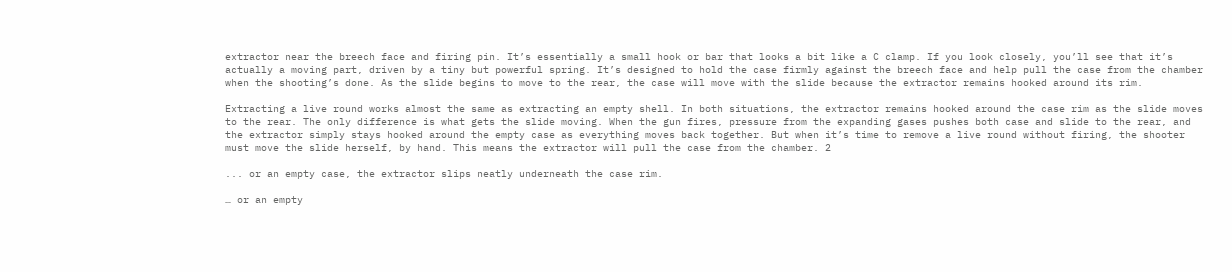extractor near the breech face and firing pin. It’s essentially a small hook or bar that looks a bit like a C clamp. If you look closely, you’ll see that it’s actually a moving part, driven by a tiny but powerful spring. It’s designed to hold the case firmly against the breech face and help pull the case from the chamber when the shooting’s done. As the slide begins to move to the rear, the case will move with the slide because the extractor remains hooked around its rim.

Extracting a live round works almost the same as extracting an empty shell. In both situations, the extractor remains hooked around the case rim as the slide moves to the rear. The only difference is what gets the slide moving. When the gun fires, pressure from the expanding gases pushes both case and slide to the rear, and the extractor simply stays hooked around the empty case as everything moves back together. But when it’s time to remove a live round without firing, the shooter must move the slide herself, by hand. This means the extractor will pull the case from the chamber. 2

... or an empty case, the extractor slips neatly underneath the case rim.

… or an empty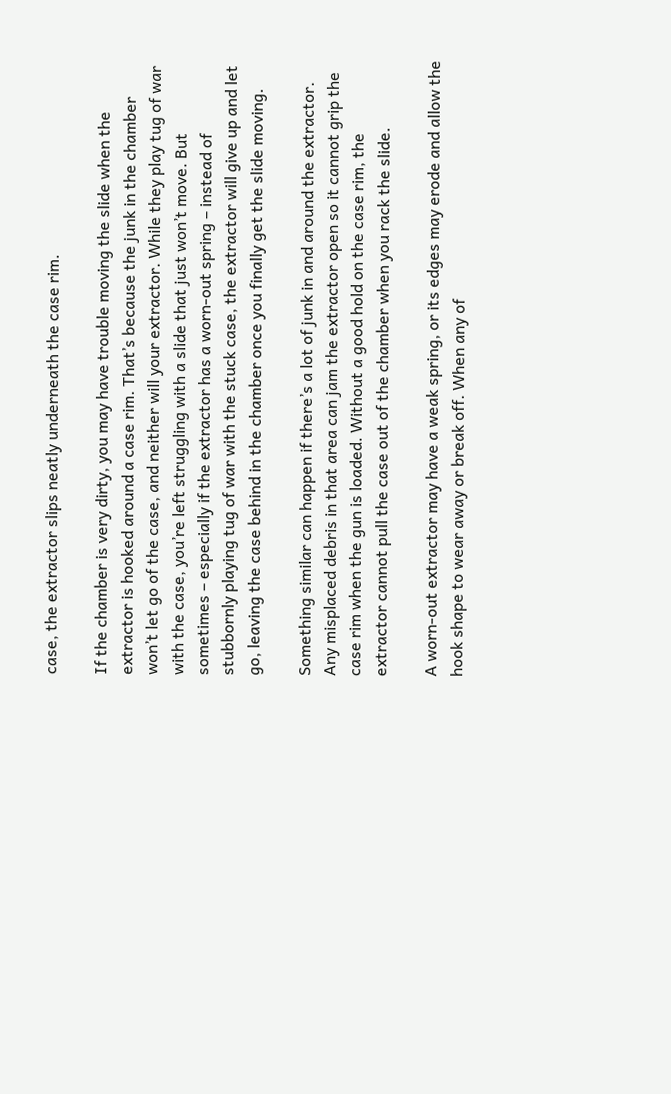case, the extractor slips neatly underneath the case rim.

If the chamber is very dirty, you may have trouble moving the slide when the extractor is hooked around a case rim. That’s because the junk in the chamber won’t let go of the case, and neither will your extractor. While they play tug of war with the case, you’re left struggling with a slide that just won’t move. But sometimes – especially if the extractor has a worn-out spring – instead of stubbornly playing tug of war with the stuck case, the extractor will give up and let go, leaving the case behind in the chamber once you finally get the slide moving.

Something similar can happen if there’s a lot of junk in and around the extractor. Any misplaced debris in that area can jam the extractor open so it cannot grip the case rim when the gun is loaded. Without a good hold on the case rim, the extractor cannot pull the case out of the chamber when you rack the slide.

A worn-out extractor may have a weak spring, or its edges may erode and allow the hook shape to wear away or break off. When any of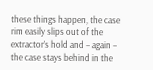these things happen, the case rim easily slips out of the extractor’s hold and – again – the case stays behind in the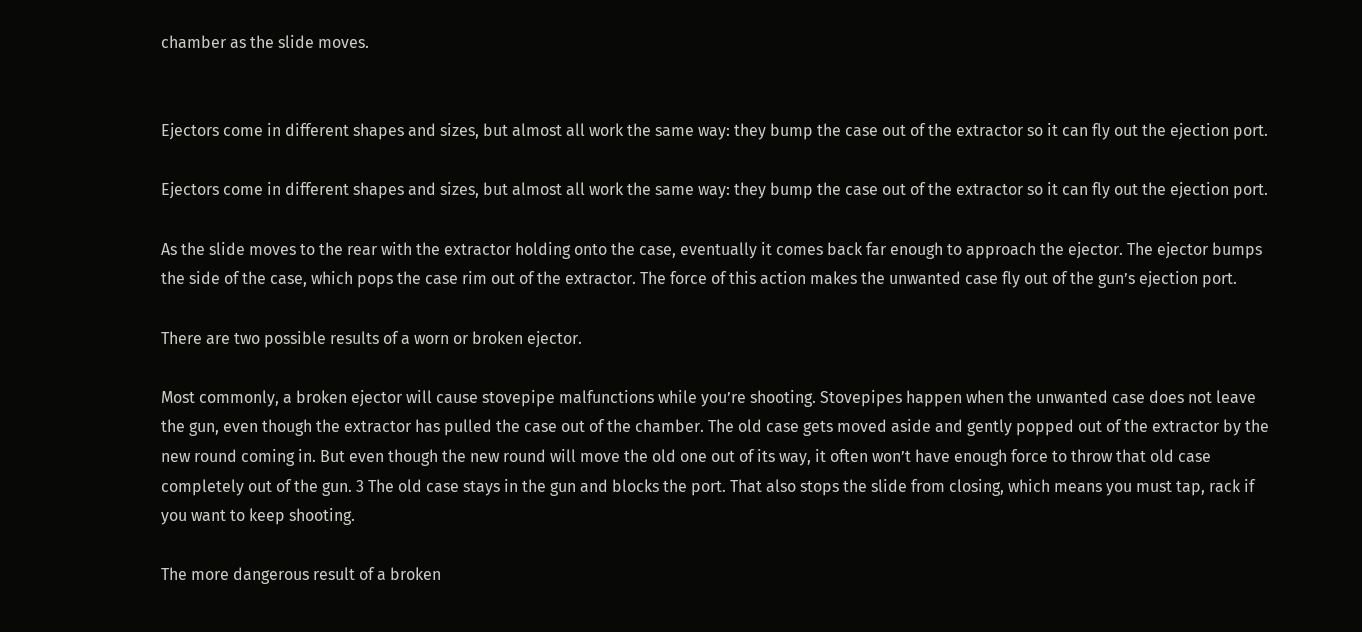chamber as the slide moves.


Ejectors come in different shapes and sizes, but almost all work the same way: they bump the case out of the extractor so it can fly out the ejection port.

Ejectors come in different shapes and sizes, but almost all work the same way: they bump the case out of the extractor so it can fly out the ejection port.

As the slide moves to the rear with the extractor holding onto the case, eventually it comes back far enough to approach the ejector. The ejector bumps the side of the case, which pops the case rim out of the extractor. The force of this action makes the unwanted case fly out of the gun’s ejection port.

There are two possible results of a worn or broken ejector.

Most commonly, a broken ejector will cause stovepipe malfunctions while you’re shooting. Stovepipes happen when the unwanted case does not leave the gun, even though the extractor has pulled the case out of the chamber. The old case gets moved aside and gently popped out of the extractor by the new round coming in. But even though the new round will move the old one out of its way, it often won’t have enough force to throw that old case completely out of the gun. 3 The old case stays in the gun and blocks the port. That also stops the slide from closing, which means you must tap, rack if you want to keep shooting.

The more dangerous result of a broken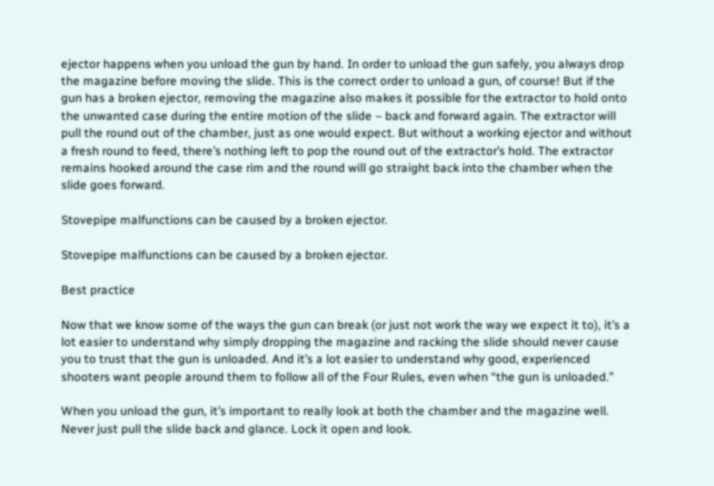ejector happens when you unload the gun by hand. In order to unload the gun safely, you always drop the magazine before moving the slide. This is the correct order to unload a gun, of course! But if the gun has a broken ejector, removing the magazine also makes it possible for the extractor to hold onto the unwanted case during the entire motion of the slide – back and forward again. The extractor will pull the round out of the chamber, just as one would expect. But without a working ejector and without a fresh round to feed, there’s nothing left to pop the round out of the extractor’s hold. The extractor remains hooked around the case rim and the round will go straight back into the chamber when the slide goes forward.

Stovepipe malfunctions can be caused by a broken ejector.

Stovepipe malfunctions can be caused by a broken ejector.

Best practice

Now that we know some of the ways the gun can break (or just not work the way we expect it to), it’s a lot easier to understand why simply dropping the magazine and racking the slide should never cause you to trust that the gun is unloaded. And it’s a lot easier to understand why good, experienced shooters want people around them to follow all of the Four Rules, even when “the gun is unloaded.”

When you unload the gun, it’s important to really look at both the chamber and the magazine well. Never just pull the slide back and glance. Lock it open and look.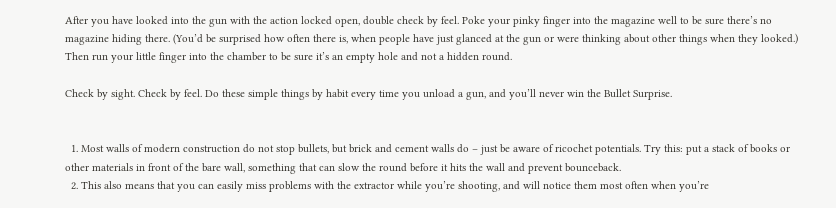After you have looked into the gun with the action locked open, double check by feel. Poke your pinky finger into the magazine well to be sure there’s no magazine hiding there. (You’d be surprised how often there is, when people have just glanced at the gun or were thinking about other things when they looked.) Then run your little finger into the chamber to be sure it’s an empty hole and not a hidden round.

Check by sight. Check by feel. Do these simple things by habit every time you unload a gun, and you’ll never win the Bullet Surprise.


  1. Most walls of modern construction do not stop bullets, but brick and cement walls do – just be aware of ricochet potentials. Try this: put a stack of books or other materials in front of the bare wall, something that can slow the round before it hits the wall and prevent bounceback.
  2. This also means that you can easily miss problems with the extractor while you’re shooting, and will notice them most often when you’re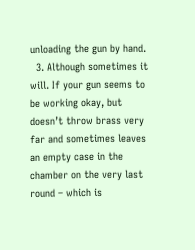unloading the gun by hand.
  3. Although sometimes it will. If your gun seems to be working okay, but doesn’t throw brass very far and sometimes leaves an empty case in the chamber on the very last round – which is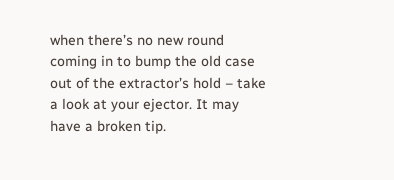when there’s no new round coming in to bump the old case out of the extractor’s hold – take a look at your ejector. It may have a broken tip.